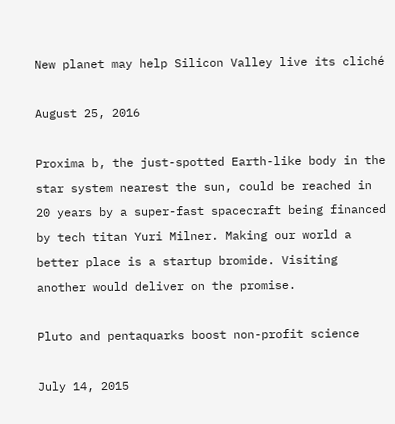New planet may help Silicon Valley live its cliché

August 25, 2016

Proxima b, the just-spotted Earth-like body in the star system nearest the sun, could be reached in 20 years by a super-fast spacecraft being financed by tech titan Yuri Milner. Making our world a better place is a startup bromide. Visiting another would deliver on the promise.

Pluto and pentaquarks boost non-profit science

July 14, 2015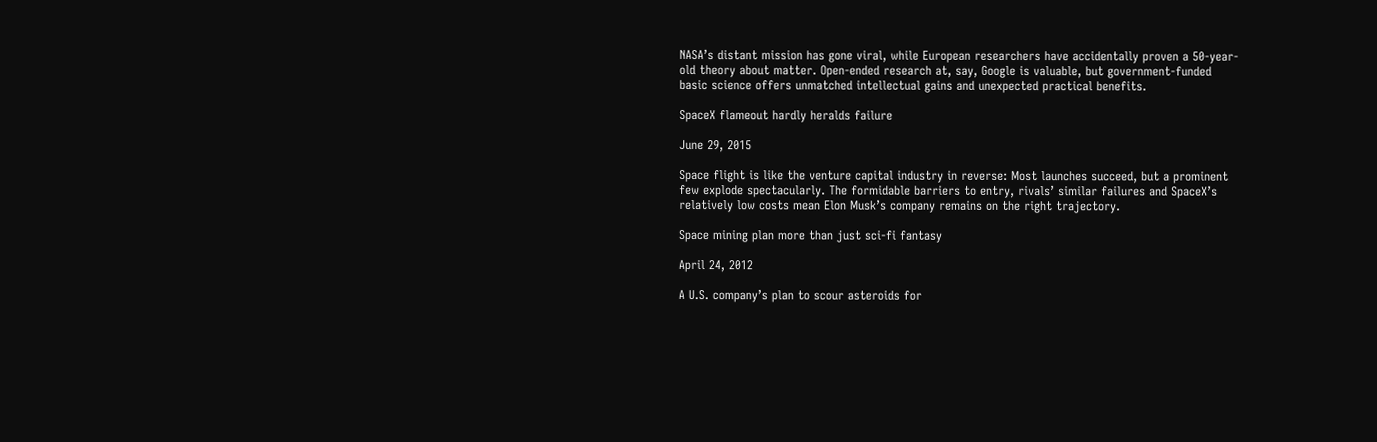NASA’s distant mission has gone viral, while European researchers have accidentally proven a 50-year-old theory about matter. Open-ended research at, say, Google is valuable, but government-funded basic science offers unmatched intellectual gains and unexpected practical benefits.

SpaceX flameout hardly heralds failure

June 29, 2015

Space flight is like the venture capital industry in reverse: Most launches succeed, but a prominent few explode spectacularly. The formidable barriers to entry, rivals’ similar failures and SpaceX’s relatively low costs mean Elon Musk’s company remains on the right trajectory.

Space mining plan more than just sci-fi fantasy

April 24, 2012

A U.S. company’s plan to scour asteroids for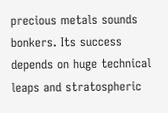precious metals sounds bonkers. Its success depends on huge technical leaps and stratospheric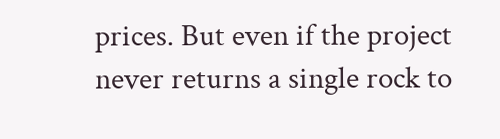prices. But even if the project never returns a single rock to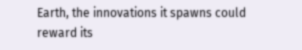Earth, the innovations it spawns could reward its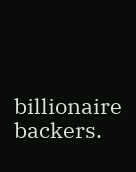billionaire backers.